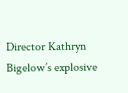Director Kathryn Bigelow’s explosive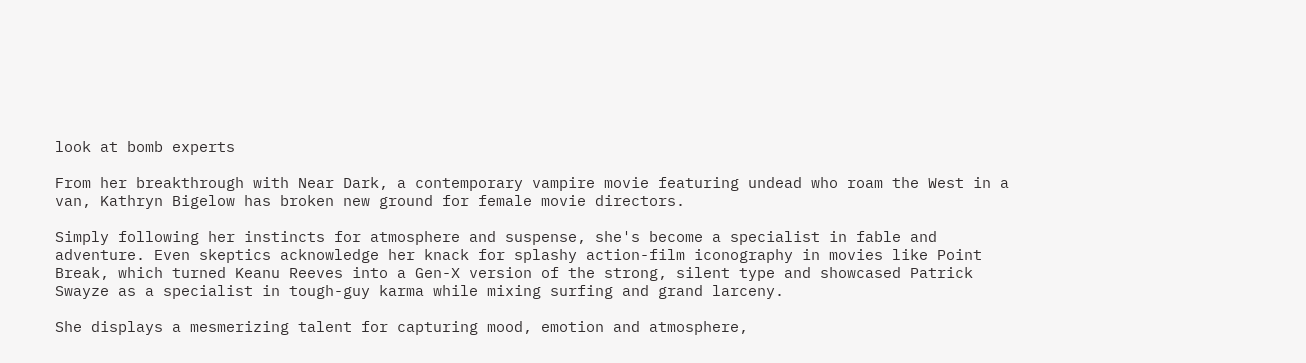look at bomb experts

From her breakthrough with Near Dark, a contemporary vampire movie featuring undead who roam the West in a van, Kathryn Bigelow has broken new ground for female movie directors.

Simply following her instincts for atmosphere and suspense, she's become a specialist in fable and adventure. Even skeptics acknowledge her knack for splashy action-film iconography in movies like Point Break, which turned Keanu Reeves into a Gen-X version of the strong, silent type and showcased Patrick Swayze as a specialist in tough-guy karma while mixing surfing and grand larceny.

She displays a mesmerizing talent for capturing mood, emotion and atmosphere,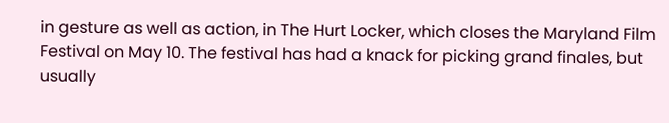in gesture as well as action, in The Hurt Locker, which closes the Maryland Film Festival on May 10. The festival has had a knack for picking grand finales, but usually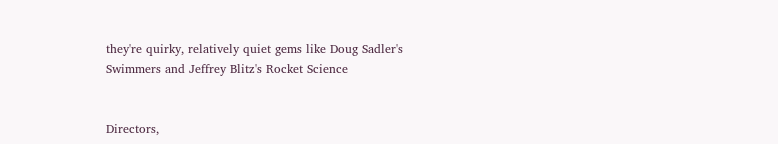they're quirky, relatively quiet gems like Doug Sadler's Swimmers and Jeffrey Blitz's Rocket Science


Directors,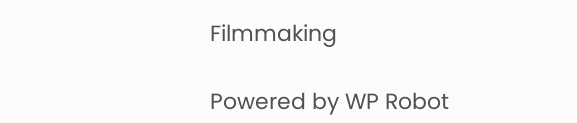Filmmaking

Powered by WP Robot